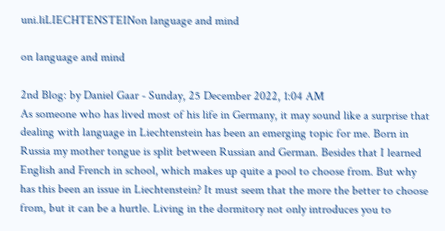uni.liLIECHTENSTEINon language and mind

on language and mind

2nd Blog: by Daniel Gaar - Sunday, 25 December 2022, 1:04 AM
As someone who has lived most of his life in Germany, it may sound like a surprise that dealing with language in Liechtenstein has been an emerging topic for me. Born in Russia my mother tongue is split between Russian and German. Besides that I learned English and French in school, which makes up quite a pool to choose from. But why has this been an issue in Liechtenstein? It must seem that the more the better to choose from, but it can be a hurtle. Living in the dormitory not only introduces you to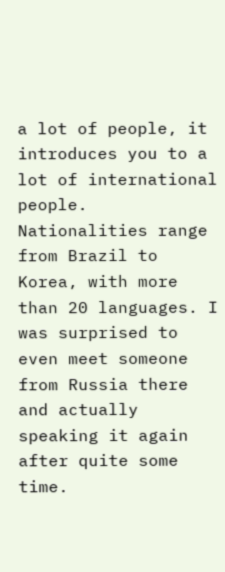a lot of people, it introduces you to a lot of international people. Nationalities range from Brazil to Korea, with more than 20 languages. I was surprised to even meet someone from Russia there and actually speaking it again after quite some time.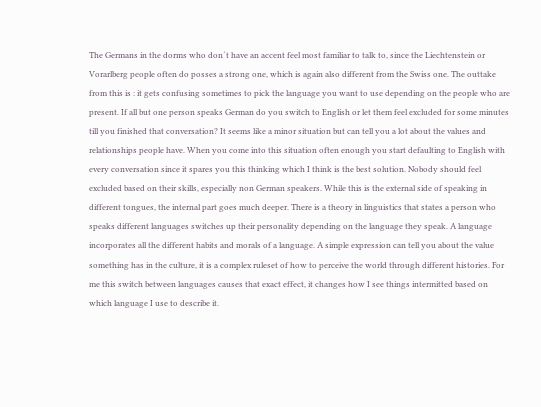The Germans in the dorms who don´t have an accent feel most familiar to talk to, since the Liechtenstein or Vorarlberg people often do posses a strong one, which is again also different from the Swiss one. The outtake from this is : it gets confusing sometimes to pick the language you want to use depending on the people who are present. If all but one person speaks German do you switch to English or let them feel excluded for some minutes till you finished that conversation? It seems like a minor situation but can tell you a lot about the values and relationships people have. When you come into this situation often enough you start defaulting to English with every conversation since it spares you this thinking which I think is the best solution. Nobody should feel excluded based on their skills, especially non German speakers. While this is the external side of speaking in different tongues, the internal part goes much deeper. There is a theory in linguistics that states a person who speaks different languages switches up their personality depending on the language they speak. A language incorporates all the different habits and morals of a language. A simple expression can tell you about the value something has in the culture, it is a complex ruleset of how to perceive the world through different histories. For me this switch between languages causes that exact effect, it changes how I see things intermitted based on which language I use to describe it.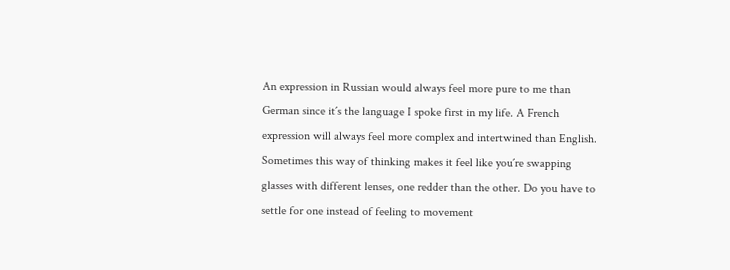An expression in Russian would always feel more pure to me than German since it´s the language I spoke first in my life. A French expression will always feel more complex and intertwined than English. Sometimes this way of thinking makes it feel like you´re swapping glasses with different lenses, one redder than the other. Do you have to settle for one instead of feeling to movement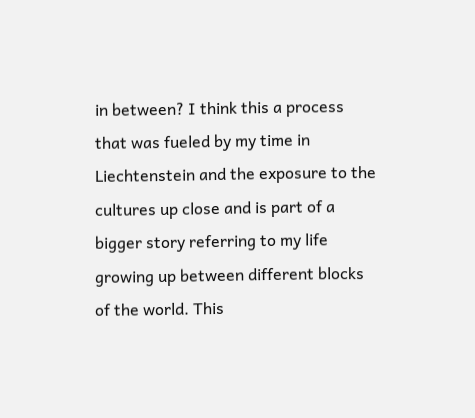in between? I think this a process that was fueled by my time in Liechtenstein and the exposure to the cultures up close and is part of a bigger story referring to my life growing up between different blocks of the world. This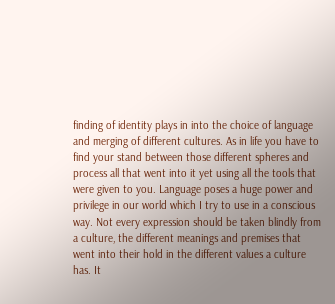finding of identity plays in into the choice of language and merging of different cultures. As in life you have to find your stand between those different spheres and process all that went into it yet using all the tools that were given to you. Language poses a huge power and privilege in our world which I try to use in a conscious way. Not every expression should be taken blindly from a culture, the different meanings and premises that went into their hold in the different values a culture has. It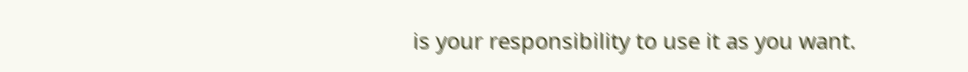is your responsibility to use it as you want.